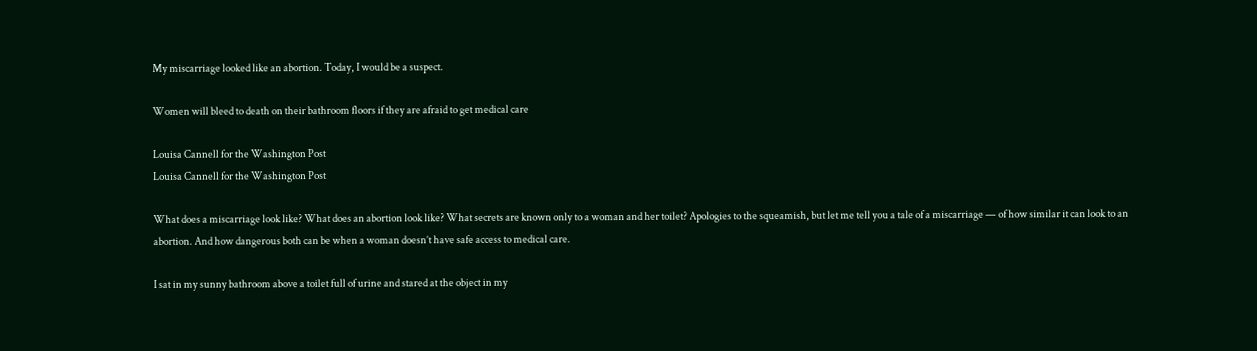My miscarriage looked like an abortion. Today, I would be a suspect.

Women will bleed to death on their bathroom floors if they are afraid to get medical care

Louisa Cannell for the Washington Post
Louisa Cannell for the Washington Post

What does a miscarriage look like? What does an abortion look like? What secrets are known only to a woman and her toilet? Apologies to the squeamish, but let me tell you a tale of a miscarriage — of how similar it can look to an abortion. And how dangerous both can be when a woman doesn’t have safe access to medical care.

I sat in my sunny bathroom above a toilet full of urine and stared at the object in my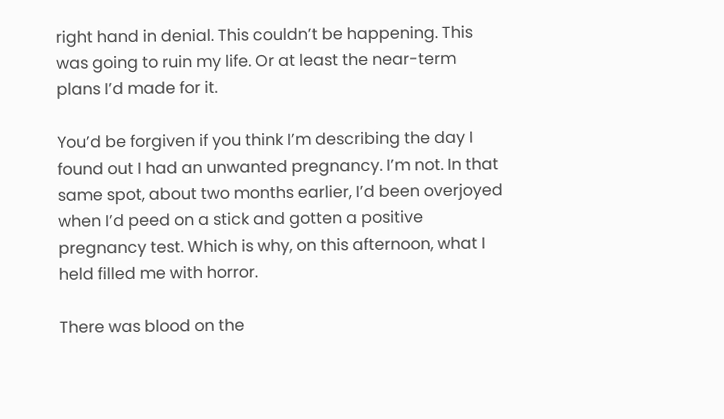right hand in denial. This couldn’t be happening. This was going to ruin my life. Or at least the near-term plans I’d made for it.

You’d be forgiven if you think I’m describing the day I found out I had an unwanted pregnancy. I’m not. In that same spot, about two months earlier, I’d been overjoyed when I’d peed on a stick and gotten a positive pregnancy test. Which is why, on this afternoon, what I held filled me with horror.

There was blood on the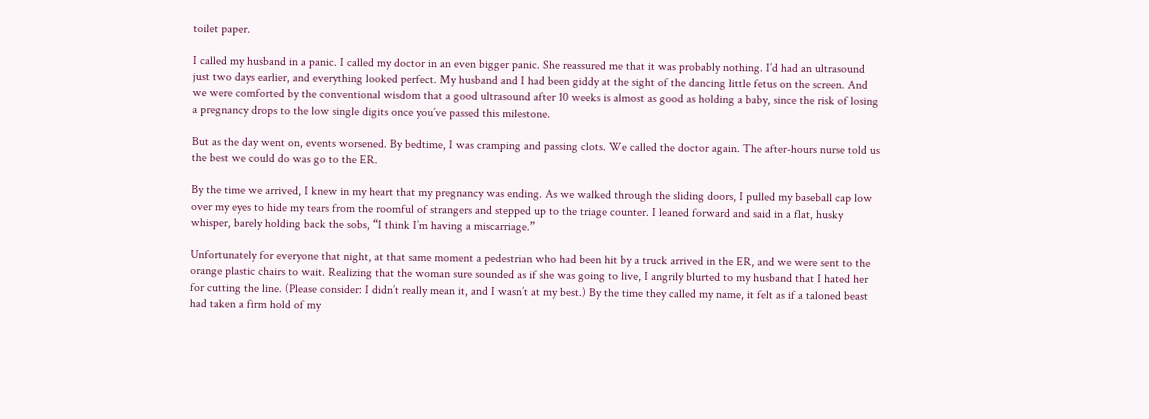toilet paper.

I called my husband in a panic. I called my doctor in an even bigger panic. She reassured me that it was probably nothing. I’d had an ultrasound just two days earlier, and everything looked perfect. My husband and I had been giddy at the sight of the dancing little fetus on the screen. And we were comforted by the conventional wisdom that a good ultrasound after 10 weeks is almost as good as holding a baby, since the risk of losing a pregnancy drops to the low single digits once you’ve passed this milestone.

But as the day went on, events worsened. By bedtime, I was cramping and passing clots. We called the doctor again. The after-hours nurse told us the best we could do was go to the ER.

By the time we arrived, I knew in my heart that my pregnancy was ending. As we walked through the sliding doors, I pulled my baseball cap low over my eyes to hide my tears from the roomful of strangers and stepped up to the triage counter. I leaned forward and said in a flat, husky whisper, barely holding back the sobs, “I think I’m having a miscarriage.”

Unfortunately for everyone that night, at that same moment a pedestrian who had been hit by a truck arrived in the ER, and we were sent to the orange plastic chairs to wait. Realizing that the woman sure sounded as if she was going to live, I angrily blurted to my husband that I hated her for cutting the line. (Please consider: I didn’t really mean it, and I wasn’t at my best.) By the time they called my name, it felt as if a taloned beast had taken a firm hold of my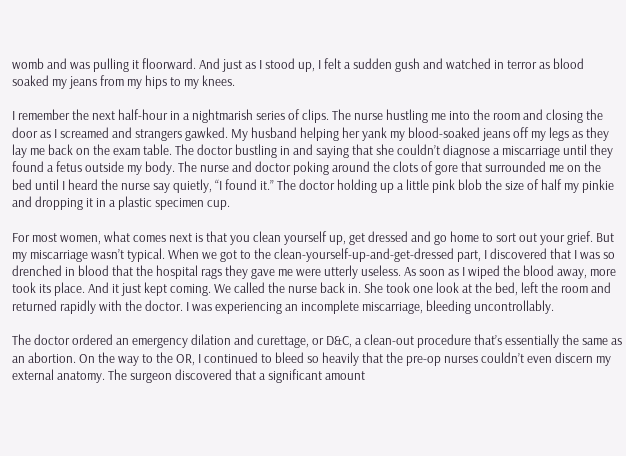womb and was pulling it floorward. And just as I stood up, I felt a sudden gush and watched in terror as blood soaked my jeans from my hips to my knees.

I remember the next half-hour in a nightmarish series of clips. The nurse hustling me into the room and closing the door as I screamed and strangers gawked. My husband helping her yank my blood-soaked jeans off my legs as they lay me back on the exam table. The doctor bustling in and saying that she couldn’t diagnose a miscarriage until they found a fetus outside my body. The nurse and doctor poking around the clots of gore that surrounded me on the bed until I heard the nurse say quietly, “I found it.” The doctor holding up a little pink blob the size of half my pinkie and dropping it in a plastic specimen cup.

For most women, what comes next is that you clean yourself up, get dressed and go home to sort out your grief. But my miscarriage wasn’t typical. When we got to the clean-yourself-up-and-get-dressed part, I discovered that I was so drenched in blood that the hospital rags they gave me were utterly useless. As soon as I wiped the blood away, more took its place. And it just kept coming. We called the nurse back in. She took one look at the bed, left the room and returned rapidly with the doctor. I was experiencing an incomplete miscarriage, bleeding uncontrollably.

The doctor ordered an emergency dilation and curettage, or D&C, a clean-out procedure that’s essentially the same as an abortion. On the way to the OR, I continued to bleed so heavily that the pre-op nurses couldn’t even discern my external anatomy. The surgeon discovered that a significant amount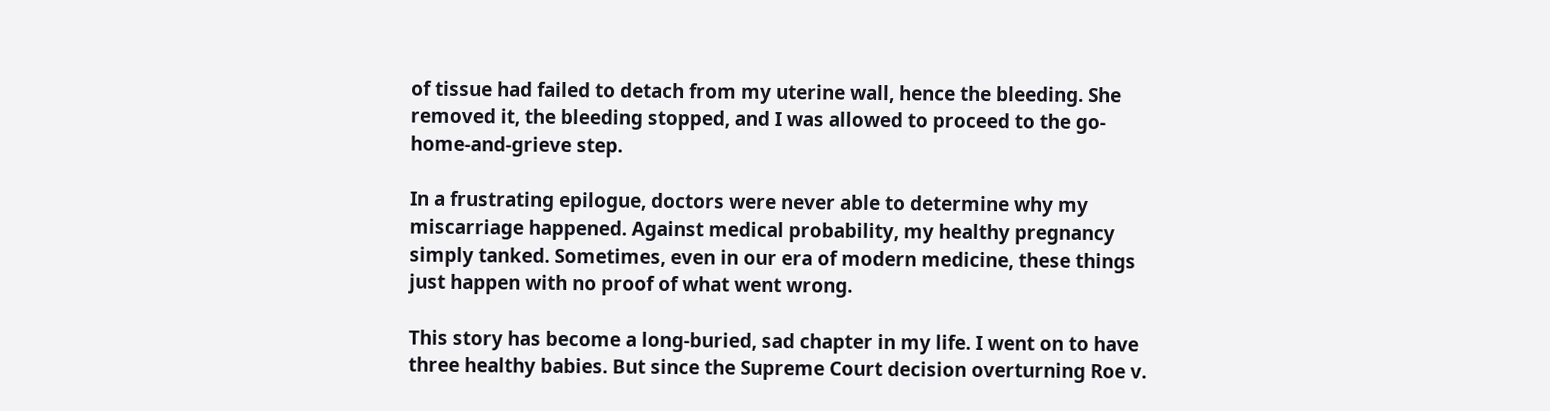of tissue had failed to detach from my uterine wall, hence the bleeding. She removed it, the bleeding stopped, and I was allowed to proceed to the go-home-and-grieve step.

In a frustrating epilogue, doctors were never able to determine why my miscarriage happened. Against medical probability, my healthy pregnancy simply tanked. Sometimes, even in our era of modern medicine, these things just happen with no proof of what went wrong.

This story has become a long-buried, sad chapter in my life. I went on to have three healthy babies. But since the Supreme Court decision overturning Roe v.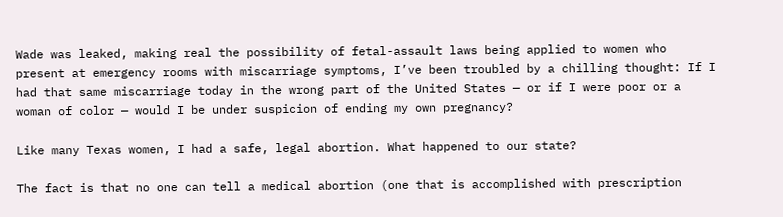Wade was leaked, making real the possibility of fetal-assault laws being applied to women who present at emergency rooms with miscarriage symptoms, I’ve been troubled by a chilling thought: If I had that same miscarriage today in the wrong part of the United States — or if I were poor or a woman of color — would I be under suspicion of ending my own pregnancy?

Like many Texas women, I had a safe, legal abortion. What happened to our state?

The fact is that no one can tell a medical abortion (one that is accomplished with prescription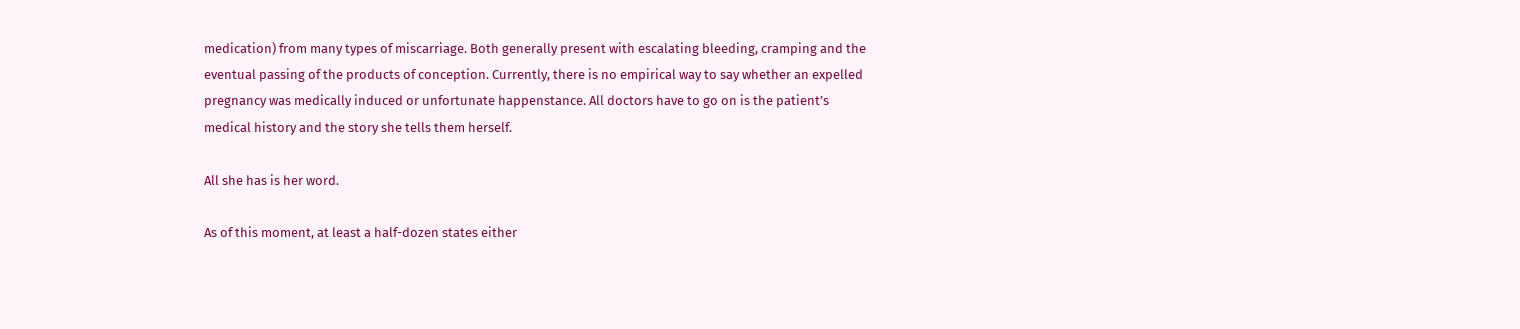medication) from many types of miscarriage. Both generally present with escalating bleeding, cramping and the eventual passing of the products of conception. Currently, there is no empirical way to say whether an expelled pregnancy was medically induced or unfortunate happenstance. All doctors have to go on is the patient’s medical history and the story she tells them herself.

All she has is her word.

As of this moment, at least a half-dozen states either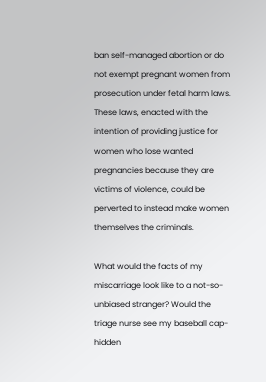ban self-managed abortion or do not exempt pregnant women from prosecution under fetal harm laws. These laws, enacted with the intention of providing justice for women who lose wanted pregnancies because they are victims of violence, could be perverted to instead make women themselves the criminals.

What would the facts of my miscarriage look like to a not-so-unbiased stranger? Would the triage nurse see my baseball cap-hidden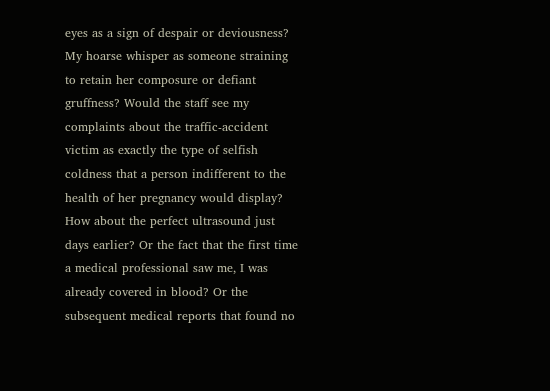eyes as a sign of despair or deviousness? My hoarse whisper as someone straining to retain her composure or defiant gruffness? Would the staff see my complaints about the traffic-accident victim as exactly the type of selfish coldness that a person indifferent to the health of her pregnancy would display? How about the perfect ultrasound just days earlier? Or the fact that the first time a medical professional saw me, I was already covered in blood? Or the subsequent medical reports that found no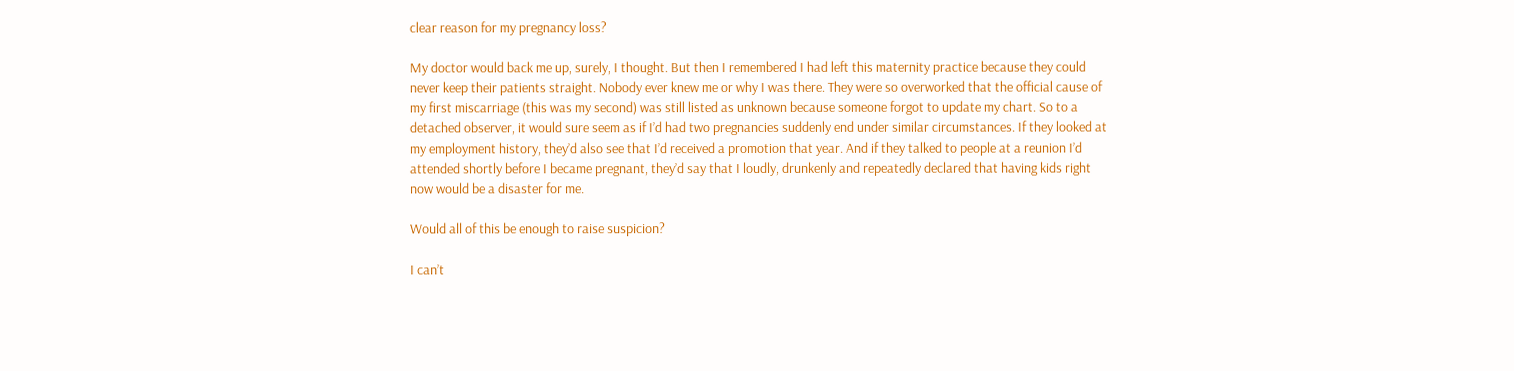clear reason for my pregnancy loss?

My doctor would back me up, surely, I thought. But then I remembered I had left this maternity practice because they could never keep their patients straight. Nobody ever knew me or why I was there. They were so overworked that the official cause of my first miscarriage (this was my second) was still listed as unknown because someone forgot to update my chart. So to a detached observer, it would sure seem as if I’d had two pregnancies suddenly end under similar circumstances. If they looked at my employment history, they’d also see that I’d received a promotion that year. And if they talked to people at a reunion I’d attended shortly before I became pregnant, they’d say that I loudly, drunkenly and repeatedly declared that having kids right now would be a disaster for me.

Would all of this be enough to raise suspicion?

I can’t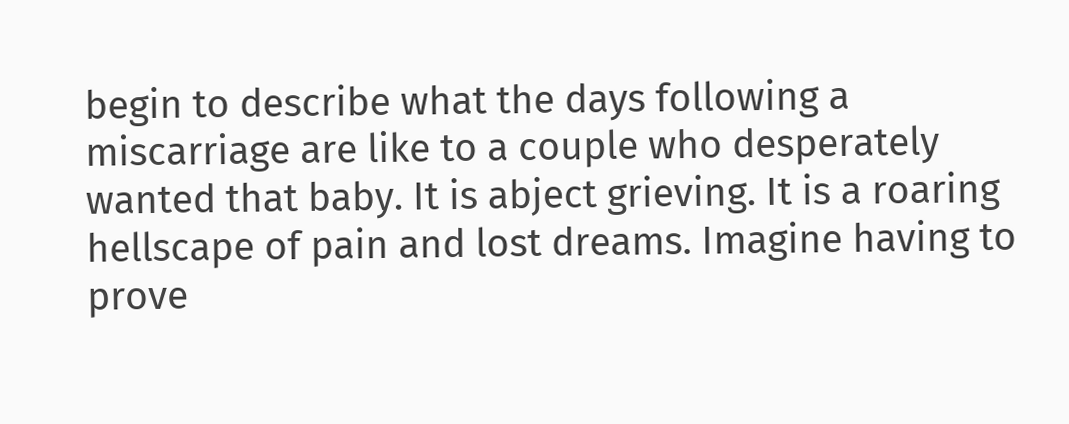begin to describe what the days following a miscarriage are like to a couple who desperately wanted that baby. It is abject grieving. It is a roaring hellscape of pain and lost dreams. Imagine having to prove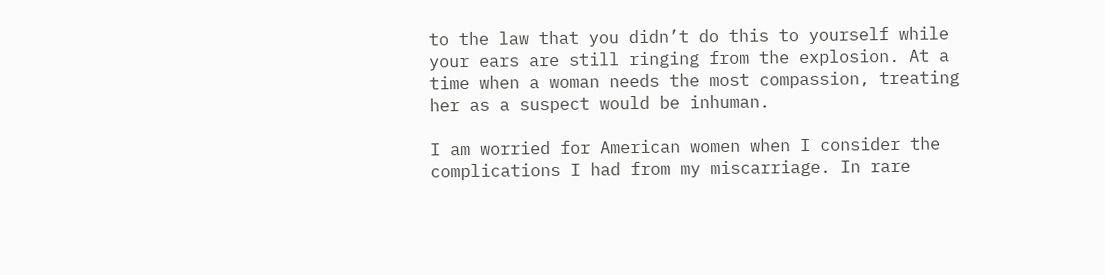to the law that you didn’t do this to yourself while your ears are still ringing from the explosion. At a time when a woman needs the most compassion, treating her as a suspect would be inhuman.

I am worried for American women when I consider the complications I had from my miscarriage. In rare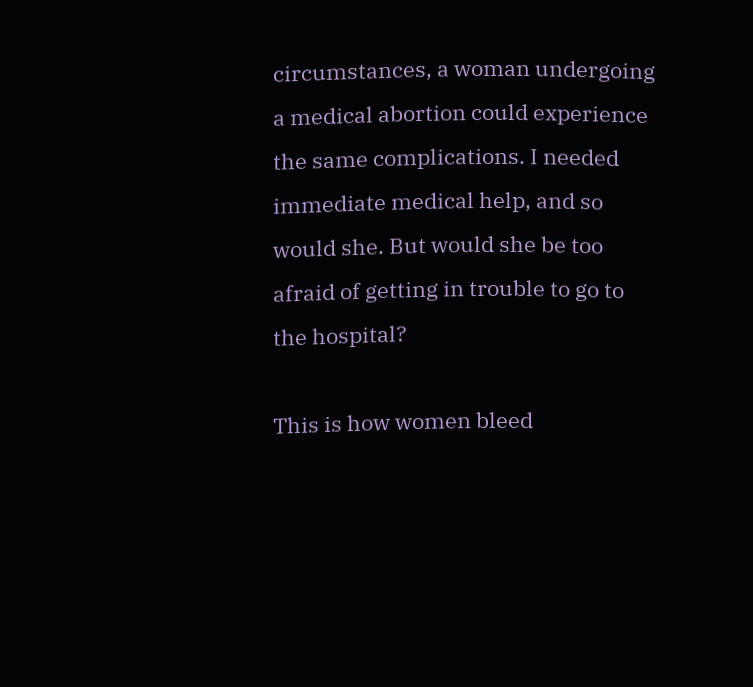circumstances, a woman undergoing a medical abortion could experience the same complications. I needed immediate medical help, and so would she. But would she be too afraid of getting in trouble to go to the hospital?

This is how women bleed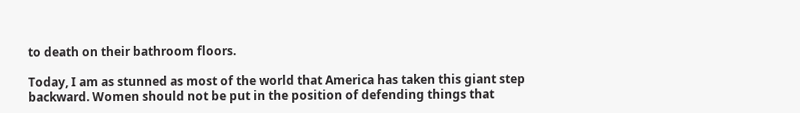to death on their bathroom floors.

Today, I am as stunned as most of the world that America has taken this giant step backward. Women should not be put in the position of defending things that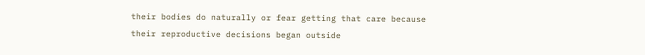their bodies do naturally or fear getting that care because their reproductive decisions began outside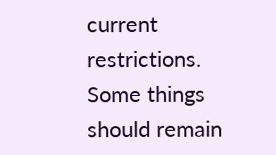current restrictions. Some things should remain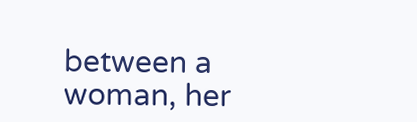between a woman, her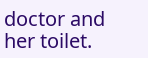doctor and her toilet.